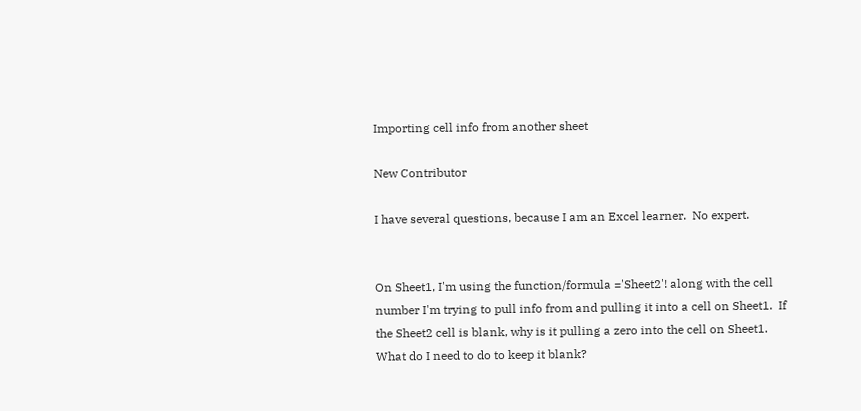Importing cell info from another sheet

New Contributor

I have several questions, because I am an Excel learner.  No expert.


On Sheet1, I'm using the function/formula ='Sheet2'! along with the cell number I'm trying to pull info from and pulling it into a cell on Sheet1.  If the Sheet2 cell is blank, why is it pulling a zero into the cell on Sheet1.  What do I need to do to keep it blank?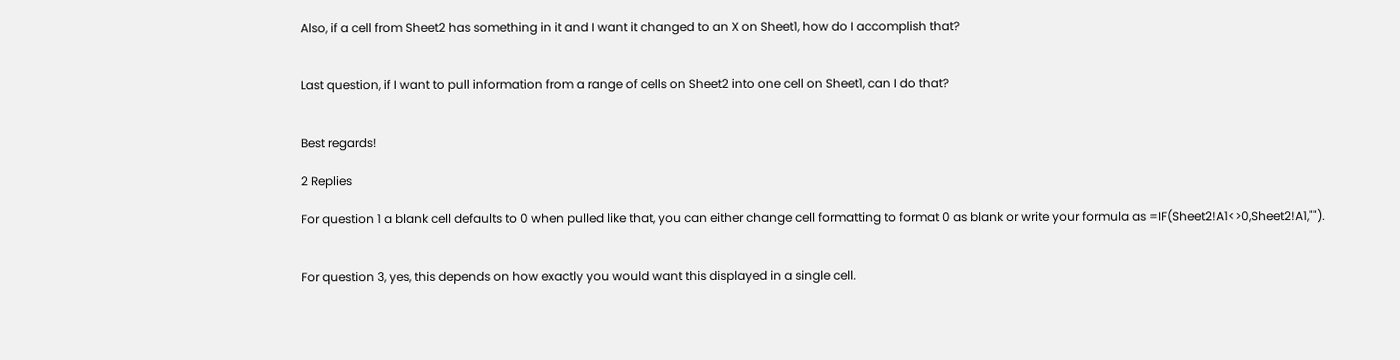Also, if a cell from Sheet2 has something in it and I want it changed to an X on Sheet1, how do I accomplish that?


Last question, if I want to pull information from a range of cells on Sheet2 into one cell on Sheet1, can I do that?


Best regards!

2 Replies

For question 1 a blank cell defaults to 0 when pulled like that, you can either change cell formatting to format 0 as blank or write your formula as =IF(Sheet2!A1<>0,Sheet2!A1,"").


For question 3, yes, this depends on how exactly you would want this displayed in a single cell.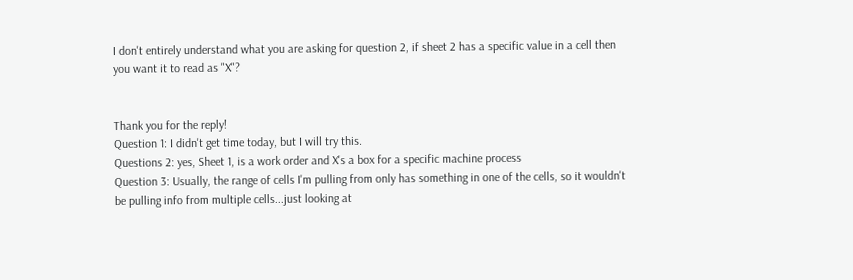I don't entirely understand what you are asking for question 2, if sheet 2 has a specific value in a cell then you want it to read as "X"?


Thank you for the reply!
Question 1: I didn't get time today, but I will try this.
Questions 2: yes, Sheet 1, is a work order and X's a box for a specific machine process
Question 3: Usually, the range of cells I'm pulling from only has something in one of the cells, so it wouldn't be pulling info from multiple cells...just looking at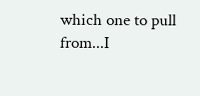which one to pull from...I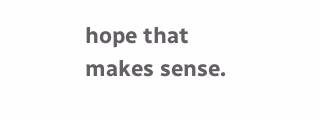hope that makes sense.